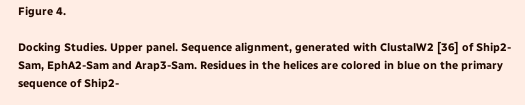Figure 4.

Docking Studies. Upper panel. Sequence alignment, generated with ClustalW2 [36] of Ship2-Sam, EphA2-Sam and Arap3-Sam. Residues in the helices are colored in blue on the primary sequence of Ship2-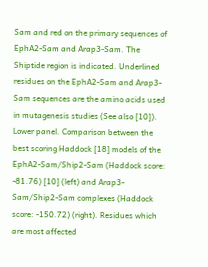Sam and red on the primary sequences of EphA2-Sam and Arap3-Sam. The Shiptide region is indicated. Underlined residues on the EphA2-Sam and Arap3-Sam sequences are the amino acids used in mutagenesis studies (See also [10]). Lower panel. Comparison between the best scoring Haddock [18] models of the EphA2-Sam/Ship2-Sam (Haddock score: -81.76) [10] (left) and Arap3-Sam/Ship2-Sam complexes (Haddock score: -150.72) (right). Residues which are most affected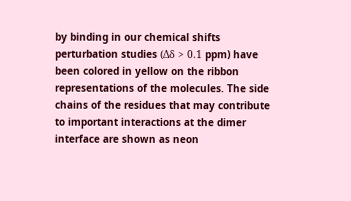by binding in our chemical shifts perturbation studies (Δδ > 0.1 ppm) have been colored in yellow on the ribbon representations of the molecules. The side chains of the residues that may contribute to important interactions at the dimer interface are shown as neon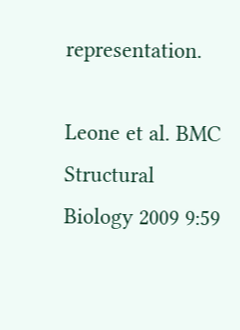representation.

Leone et al. BMC Structural Biology 2009 9:59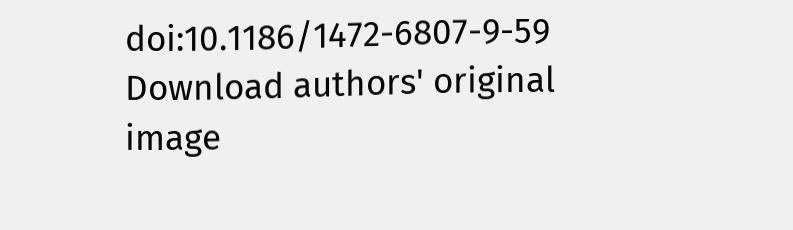doi:10.1186/1472-6807-9-59
Download authors' original image